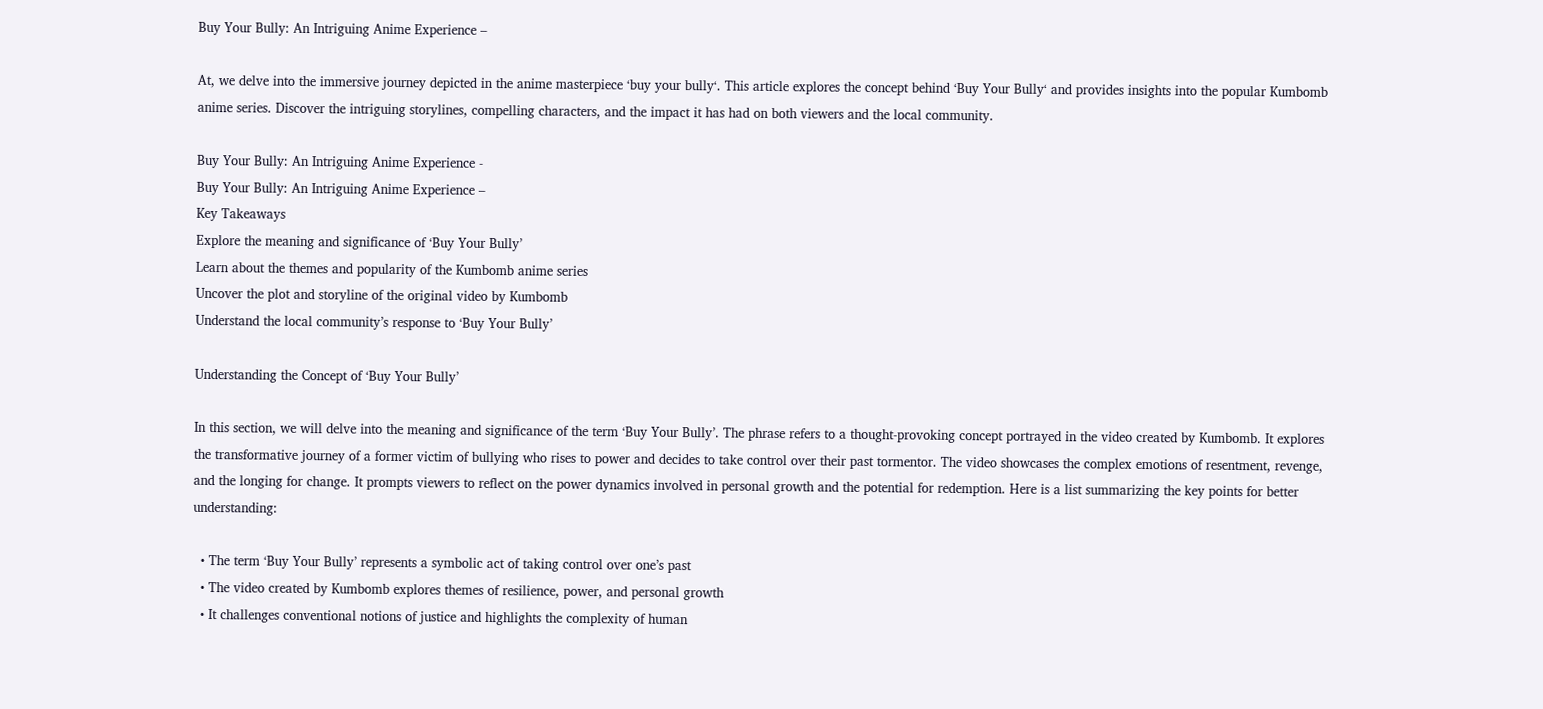Buy Your Bully: An Intriguing Anime Experience –

At, we delve into the immersive journey depicted in the anime masterpiece ‘buy your bully‘. This article explores the concept behind ‘Buy Your Bully‘ and provides insights into the popular Kumbomb anime series. Discover the intriguing storylines, compelling characters, and the impact it has had on both viewers and the local community.

Buy Your Bully: An Intriguing Anime Experience -
Buy Your Bully: An Intriguing Anime Experience –
Key Takeaways
Explore the meaning and significance of ‘Buy Your Bully’
Learn about the themes and popularity of the Kumbomb anime series
Uncover the plot and storyline of the original video by Kumbomb
Understand the local community’s response to ‘Buy Your Bully’

Understanding the Concept of ‘Buy Your Bully’

In this section, we will delve into the meaning and significance of the term ‘Buy Your Bully’. The phrase refers to a thought-provoking concept portrayed in the video created by Kumbomb. It explores the transformative journey of a former victim of bullying who rises to power and decides to take control over their past tormentor. The video showcases the complex emotions of resentment, revenge, and the longing for change. It prompts viewers to reflect on the power dynamics involved in personal growth and the potential for redemption. Here is a list summarizing the key points for better understanding:

  • The term ‘Buy Your Bully’ represents a symbolic act of taking control over one’s past
  • The video created by Kumbomb explores themes of resilience, power, and personal growth
  • It challenges conventional notions of justice and highlights the complexity of human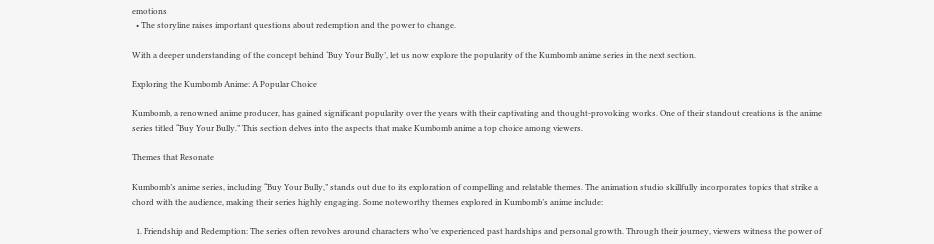emotions
  • The storyline raises important questions about redemption and the power to change.

With a deeper understanding of the concept behind ‘Buy Your Bully’, let us now explore the popularity of the Kumbomb anime series in the next section.

Exploring the Kumbomb Anime: A Popular Choice

Kumbomb, a renowned anime producer, has gained significant popularity over the years with their captivating and thought-provoking works. One of their standout creations is the anime series titled “Buy Your Bully.” This section delves into the aspects that make Kumbomb anime a top choice among viewers.

Themes that Resonate

Kumbomb’s anime series, including “Buy Your Bully,” stands out due to its exploration of compelling and relatable themes. The animation studio skillfully incorporates topics that strike a chord with the audience, making their series highly engaging. Some noteworthy themes explored in Kumbomb’s anime include:

  1. Friendship and Redemption: The series often revolves around characters who’ve experienced past hardships and personal growth. Through their journey, viewers witness the power of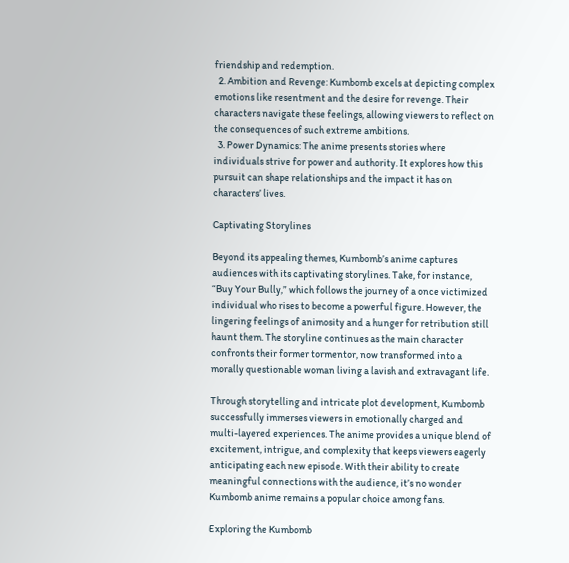friendship and redemption.
  2. Ambition and Revenge: Kumbomb excels at depicting complex emotions like resentment and the desire for revenge. Their characters navigate these feelings, allowing viewers to reflect on the consequences of such extreme ambitions.
  3. Power Dynamics: The anime presents stories where individuals strive for power and authority. It explores how this pursuit can shape relationships and the impact it has on characters’ lives.

Captivating Storylines

Beyond its appealing themes, Kumbomb’s anime captures audiences with its captivating storylines. Take, for instance, “Buy Your Bully,” which follows the journey of a once victimized individual who rises to become a powerful figure. However, the lingering feelings of animosity and a hunger for retribution still haunt them. The storyline continues as the main character confronts their former tormentor, now transformed into a morally questionable woman living a lavish and extravagant life.

Through storytelling and intricate plot development, Kumbomb successfully immerses viewers in emotionally charged and multi-layered experiences. The anime provides a unique blend of excitement, intrigue, and complexity that keeps viewers eagerly anticipating each new episode. With their ability to create meaningful connections with the audience, it’s no wonder Kumbomb anime remains a popular choice among fans.

Exploring the Kumbomb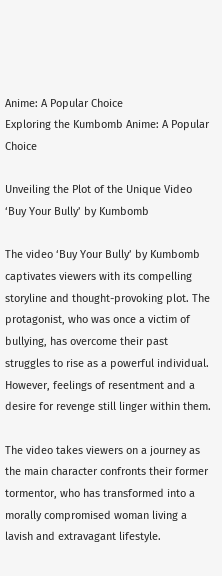Anime: A Popular Choice
Exploring the Kumbomb Anime: A Popular Choice

Unveiling the Plot of the Unique Video ‘Buy Your Bully’ by Kumbomb

The video ‘Buy Your Bully’ by Kumbomb captivates viewers with its compelling storyline and thought-provoking plot. The protagonist, who was once a victim of bullying, has overcome their past struggles to rise as a powerful individual. However, feelings of resentment and a desire for revenge still linger within them.

The video takes viewers on a journey as the main character confronts their former tormentor, who has transformed into a morally compromised woman living a lavish and extravagant lifestyle.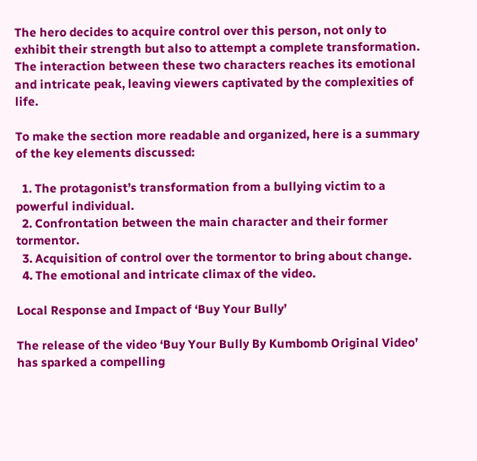The hero decides to acquire control over this person, not only to exhibit their strength but also to attempt a complete transformation. The interaction between these two characters reaches its emotional and intricate peak, leaving viewers captivated by the complexities of life.

To make the section more readable and organized, here is a summary of the key elements discussed:

  1. The protagonist’s transformation from a bullying victim to a powerful individual.
  2. Confrontation between the main character and their former tormentor.
  3. Acquisition of control over the tormentor to bring about change.
  4. The emotional and intricate climax of the video.

Local Response and Impact of ‘Buy Your Bully’

The release of the video ‘Buy Your Bully By Kumbomb Original Video’ has sparked a compelling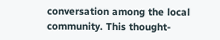conversation among the local community. This thought-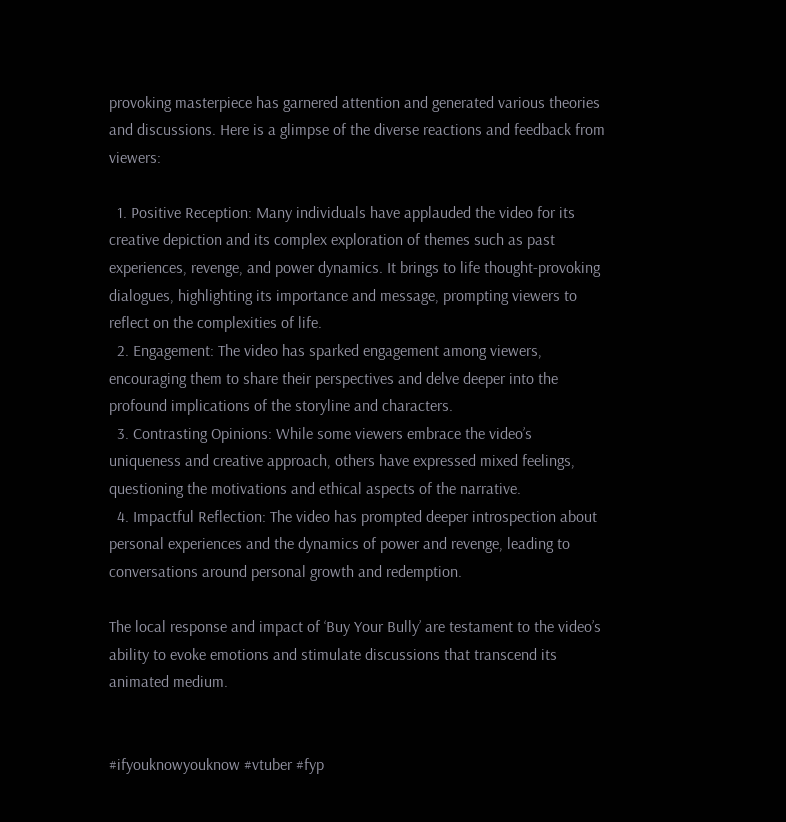provoking masterpiece has garnered attention and generated various theories and discussions. Here is a glimpse of the diverse reactions and feedback from viewers:

  1. Positive Reception: Many individuals have applauded the video for its creative depiction and its complex exploration of themes such as past experiences, revenge, and power dynamics. It brings to life thought-provoking dialogues, highlighting its importance and message, prompting viewers to reflect on the complexities of life.
  2. Engagement: The video has sparked engagement among viewers, encouraging them to share their perspectives and delve deeper into the profound implications of the storyline and characters.
  3. Contrasting Opinions: While some viewers embrace the video’s uniqueness and creative approach, others have expressed mixed feelings, questioning the motivations and ethical aspects of the narrative.
  4. Impactful Reflection: The video has prompted deeper introspection about personal experiences and the dynamics of power and revenge, leading to conversations around personal growth and redemption.

The local response and impact of ‘Buy Your Bully’ are testament to the video’s ability to evoke emotions and stimulate discussions that transcend its animated medium.


#ifyouknowyouknow #vtuber #fyp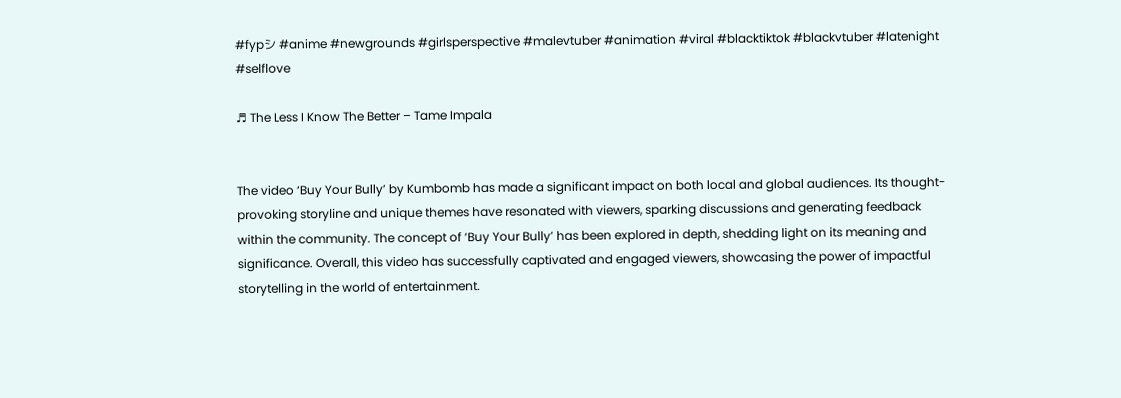#fypシ #anime #newgrounds #girlsperspective #malevtuber #animation #viral #blacktiktok #blackvtuber #latenight #selflove

♬ The Less I Know The Better – Tame Impala


The video ‘Buy Your Bully’ by Kumbomb has made a significant impact on both local and global audiences. Its thought-provoking storyline and unique themes have resonated with viewers, sparking discussions and generating feedback within the community. The concept of ‘Buy Your Bully’ has been explored in depth, shedding light on its meaning and significance. Overall, this video has successfully captivated and engaged viewers, showcasing the power of impactful storytelling in the world of entertainment.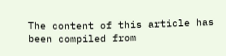The content of this article has been compiled from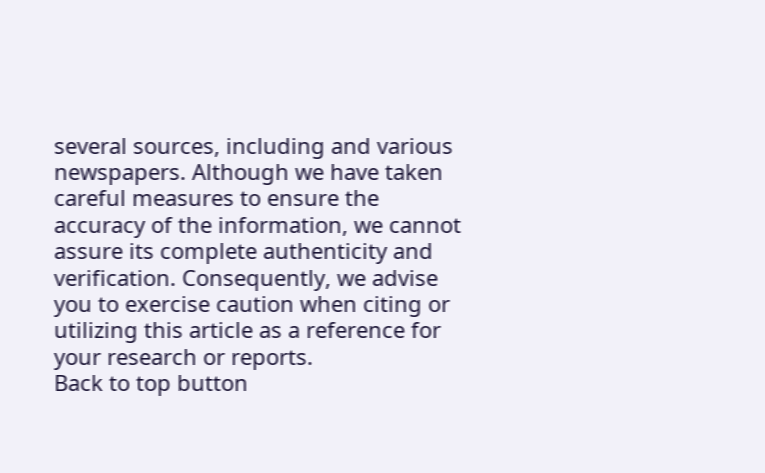several sources, including and various newspapers. Although we have taken careful measures to ensure the accuracy of the information, we cannot assure its complete authenticity and verification. Consequently, we advise you to exercise caution when citing or utilizing this article as a reference for your research or reports.
Back to top button